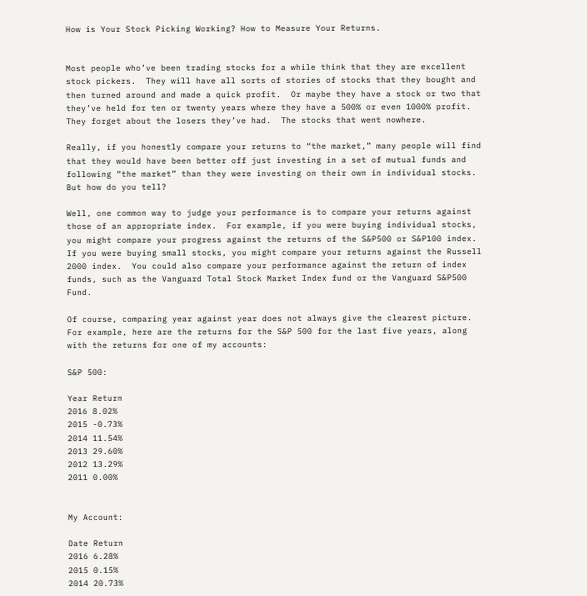How is Your Stock Picking Working? How to Measure Your Returns.


Most people who’ve been trading stocks for a while think that they are excellent stock pickers.  They will have all sorts of stories of stocks that they bought and then turned around and made a quick profit.  Or maybe they have a stock or two that they’ve held for ten or twenty years where they have a 500% or even 1000% profit.  They forget about the losers they’ve had.  The stocks that went nowhere.

Really, if you honestly compare your returns to “the market,” many people will find that they would have been better off just investing in a set of mutual funds and following “the market” than they were investing on their own in individual stocks.  But how do you tell?

Well, one common way to judge your performance is to compare your returns against those of an appropriate index.  For example, if you were buying individual stocks, you might compare your progress against the returns of the S&P500 or S&P100 index.  If you were buying small stocks, you might compare your returns against the Russell 2000 index.  You could also compare your performance against the return of index funds, such as the Vanguard Total Stock Market Index fund or the Vanguard S&P500 Fund.

Of course, comparing year against year does not always give the clearest picture.  For example, here are the returns for the S&P 500 for the last five years, along with the returns for one of my accounts:

S&P 500:

Year Return
2016 8.02%
2015 -0.73%
2014 11.54%
2013 29.60%
2012 13.29%
2011 0.00%


My Account:

Date Return
2016 6.28%
2015 0.15%
2014 20.73%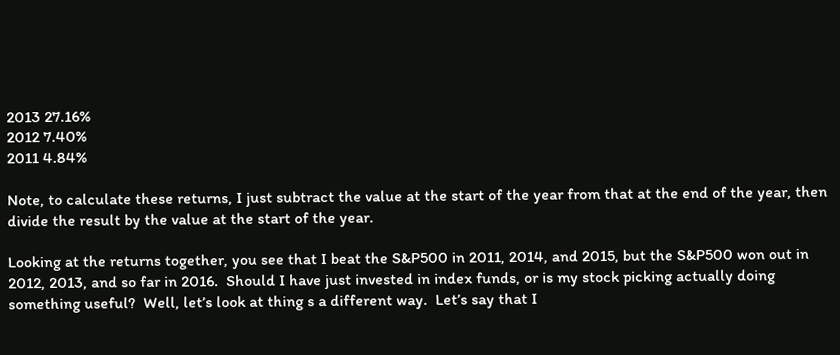2013 27.16%
2012 7.40%
2011 4.84%

Note, to calculate these returns, I just subtract the value at the start of the year from that at the end of the year, then divide the result by the value at the start of the year.

Looking at the returns together, you see that I beat the S&P500 in 2011, 2014, and 2015, but the S&P500 won out in 2012, 2013, and so far in 2016.  Should I have just invested in index funds, or is my stock picking actually doing something useful?  Well, let’s look at thing s a different way.  Let’s say that I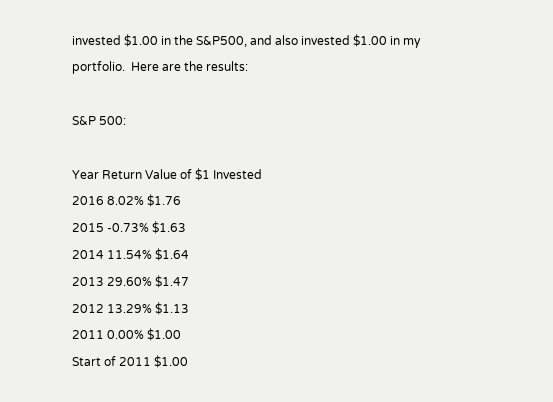invested $1.00 in the S&P500, and also invested $1.00 in my portfolio.  Here are the results:

S&P 500:

Year Return Value of $1 Invested
2016 8.02% $1.76
2015 -0.73% $1.63
2014 11.54% $1.64
2013 29.60% $1.47
2012 13.29% $1.13
2011 0.00% $1.00
Start of 2011 $1.00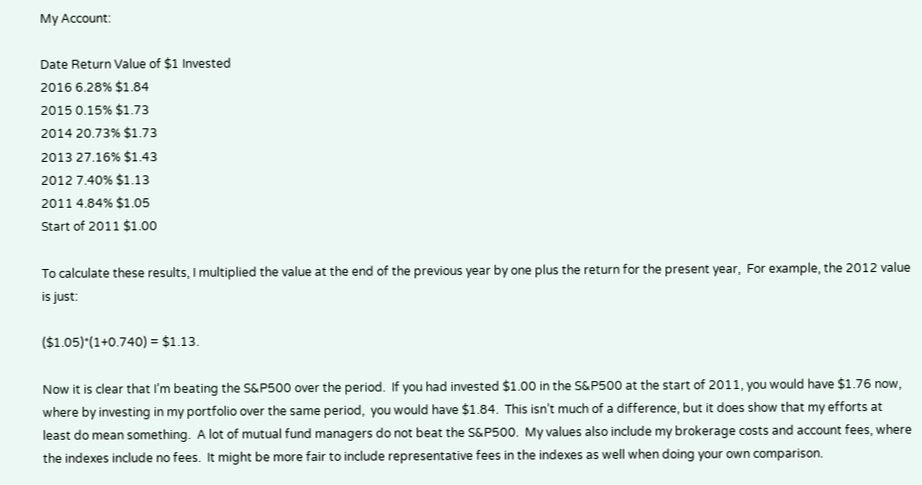My Account:

Date Return Value of $1 Invested
2016 6.28% $1.84
2015 0.15% $1.73
2014 20.73% $1.73
2013 27.16% $1.43
2012 7.40% $1.13
2011 4.84% $1.05
Start of 2011 $1.00

To calculate these results, I multiplied the value at the end of the previous year by one plus the return for the present year,  For example, the 2012 value is just:

($1.05)*(1+0.740) = $1.13.

Now it is clear that I’m beating the S&P500 over the period.  If you had invested $1.00 in the S&P500 at the start of 2011, you would have $1.76 now, where by investing in my portfolio over the same period,  you would have $1.84.  This isn’t much of a difference, but it does show that my efforts at least do mean something.  A lot of mutual fund managers do not beat the S&P500.  My values also include my brokerage costs and account fees, where the indexes include no fees.  It might be more fair to include representative fees in the indexes as well when doing your own comparison.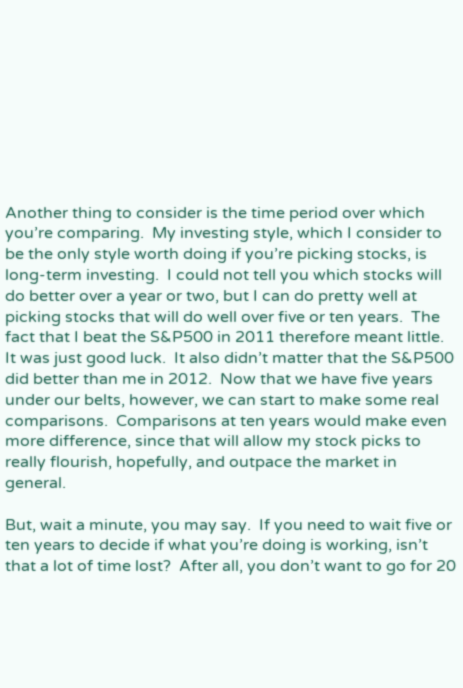Another thing to consider is the time period over which you’re comparing.  My investing style, which I consider to be the only style worth doing if you’re picking stocks, is long-term investing.  I could not tell you which stocks will do better over a year or two, but I can do pretty well at picking stocks that will do well over five or ten years.  The fact that I beat the S&P500 in 2011 therefore meant little.  It was just good luck.  It also didn’t matter that the S&P500 did better than me in 2012.  Now that we have five years under our belts, however, we can start to make some real comparisons.  Comparisons at ten years would make even more difference, since that will allow my stock picks to really flourish, hopefully, and outpace the market in general.

But, wait a minute, you may say.  If you need to wait five or ten years to decide if what you’re doing is working, isn’t that a lot of time lost?  After all, you don’t want to go for 20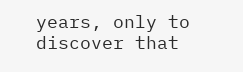years, only to discover that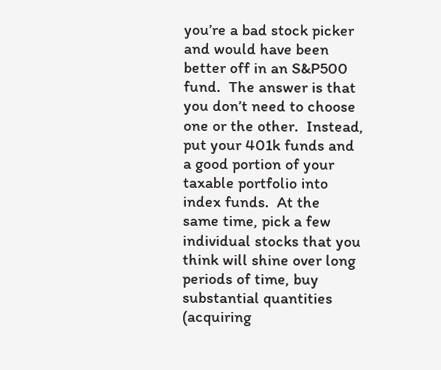you’re a bad stock picker and would have been better off in an S&P500 fund.  The answer is that you don’t need to choose one or the other.  Instead, put your 401k funds and a good portion of your taxable portfolio into index funds.  At the  same time, pick a few individual stocks that you think will shine over long periods of time, buy substantial quantities (acquiring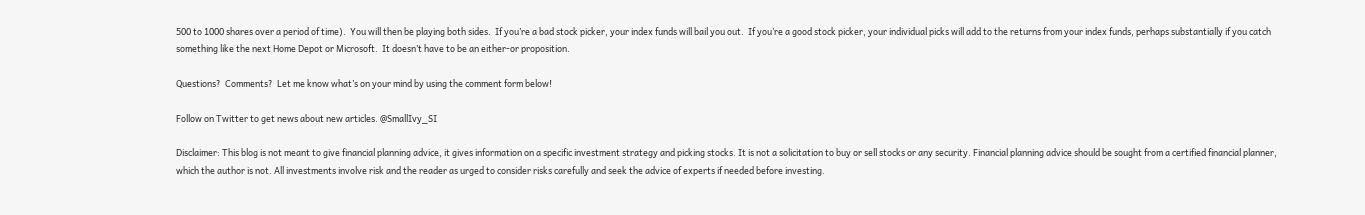500 to 1000 shares over a period of time).  You will then be playing both sides.  If you’re a bad stock picker, your index funds will bail you out.  If you’re a good stock picker, your individual picks will add to the returns from your index funds, perhaps substantially if you catch something like the next Home Depot or Microsoft.  It doesn’t have to be an either-or proposition.

Questions?  Comments?  Let me know what’s on your mind by using the comment form below!

Follow on Twitter to get news about new articles. @SmallIvy_SI

Disclaimer: This blog is not meant to give financial planning advice, it gives information on a specific investment strategy and picking stocks. It is not a solicitation to buy or sell stocks or any security. Financial planning advice should be sought from a certified financial planner, which the author is not. All investments involve risk and the reader as urged to consider risks carefully and seek the advice of experts if needed before investing.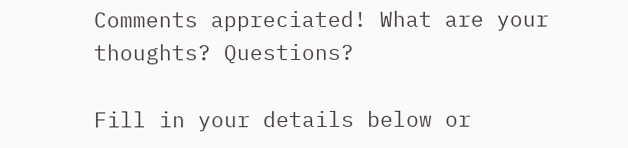Comments appreciated! What are your thoughts? Questions?

Fill in your details below or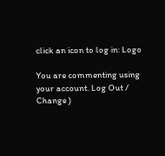click an icon to log in: Logo

You are commenting using your account. Log Out /  Change )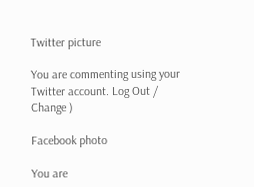Twitter picture

You are commenting using your Twitter account. Log Out /  Change )

Facebook photo

You are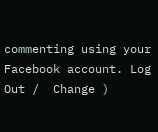commenting using your Facebook account. Log Out /  Change )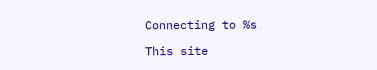Connecting to %s

This site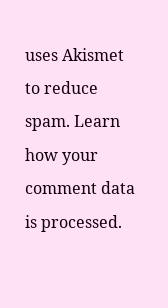uses Akismet to reduce spam. Learn how your comment data is processed.